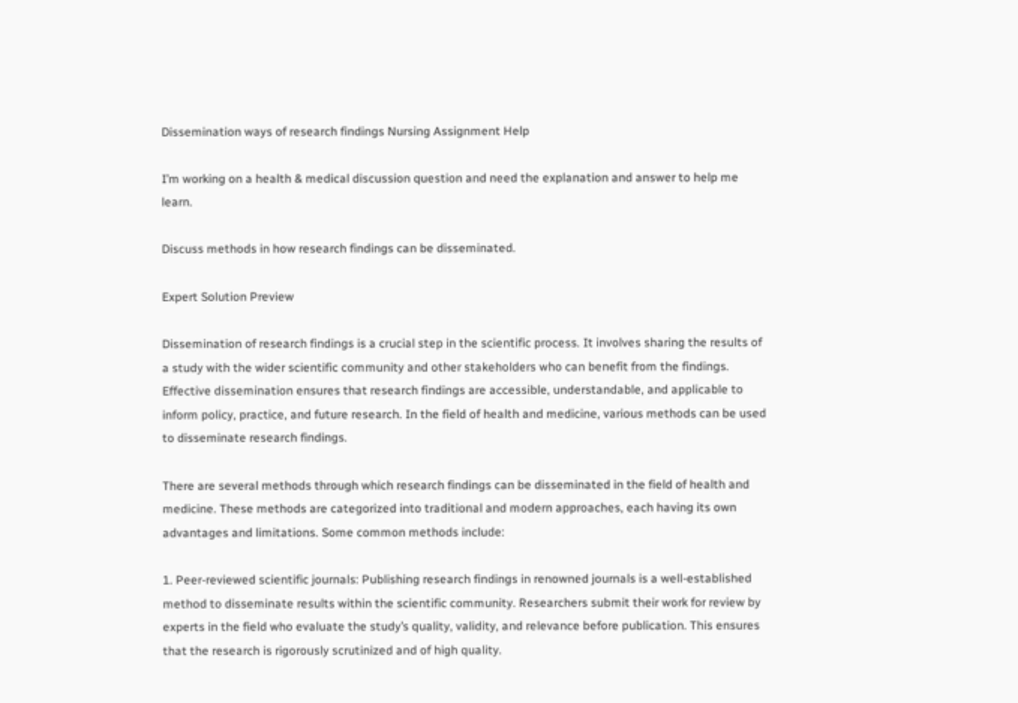Dissemination ways of research findings Nursing Assignment Help

I’m working on a health & medical discussion question and need the explanation and answer to help me learn.

Discuss methods in how research findings can be disseminated.

Expert Solution Preview

Dissemination of research findings is a crucial step in the scientific process. It involves sharing the results of a study with the wider scientific community and other stakeholders who can benefit from the findings. Effective dissemination ensures that research findings are accessible, understandable, and applicable to inform policy, practice, and future research. In the field of health and medicine, various methods can be used to disseminate research findings.

There are several methods through which research findings can be disseminated in the field of health and medicine. These methods are categorized into traditional and modern approaches, each having its own advantages and limitations. Some common methods include:

1. Peer-reviewed scientific journals: Publishing research findings in renowned journals is a well-established method to disseminate results within the scientific community. Researchers submit their work for review by experts in the field who evaluate the study’s quality, validity, and relevance before publication. This ensures that the research is rigorously scrutinized and of high quality.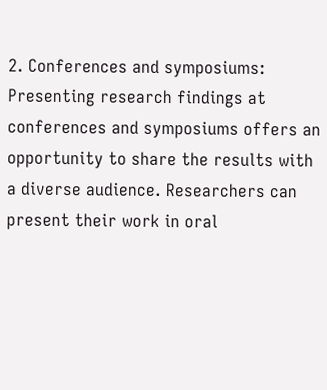2. Conferences and symposiums: Presenting research findings at conferences and symposiums offers an opportunity to share the results with a diverse audience. Researchers can present their work in oral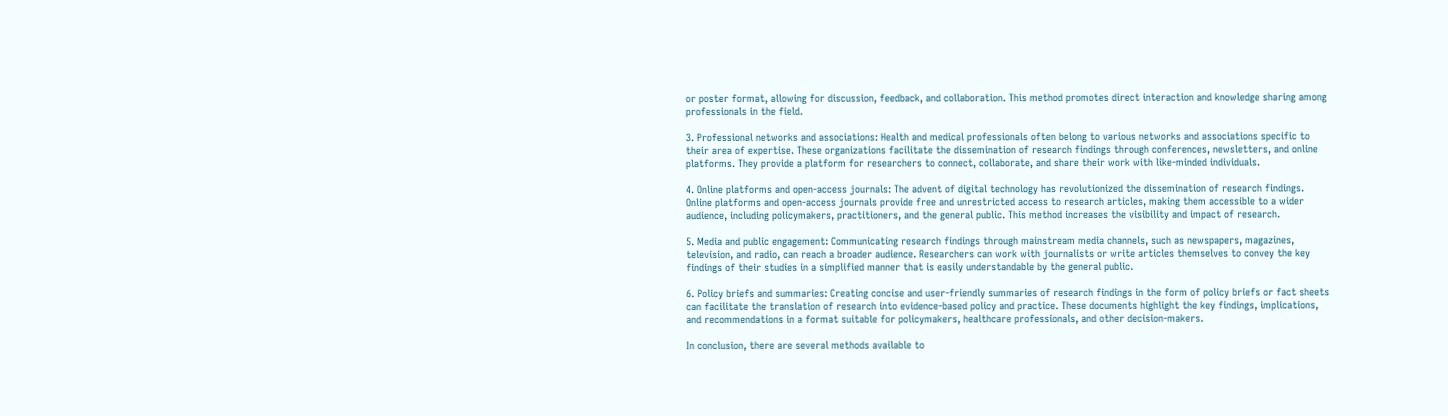or poster format, allowing for discussion, feedback, and collaboration. This method promotes direct interaction and knowledge sharing among professionals in the field.

3. Professional networks and associations: Health and medical professionals often belong to various networks and associations specific to their area of expertise. These organizations facilitate the dissemination of research findings through conferences, newsletters, and online platforms. They provide a platform for researchers to connect, collaborate, and share their work with like-minded individuals.

4. Online platforms and open-access journals: The advent of digital technology has revolutionized the dissemination of research findings. Online platforms and open-access journals provide free and unrestricted access to research articles, making them accessible to a wider audience, including policymakers, practitioners, and the general public. This method increases the visibility and impact of research.

5. Media and public engagement: Communicating research findings through mainstream media channels, such as newspapers, magazines, television, and radio, can reach a broader audience. Researchers can work with journalists or write articles themselves to convey the key findings of their studies in a simplified manner that is easily understandable by the general public.

6. Policy briefs and summaries: Creating concise and user-friendly summaries of research findings in the form of policy briefs or fact sheets can facilitate the translation of research into evidence-based policy and practice. These documents highlight the key findings, implications, and recommendations in a format suitable for policymakers, healthcare professionals, and other decision-makers.

In conclusion, there are several methods available to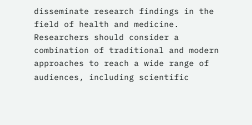disseminate research findings in the field of health and medicine. Researchers should consider a combination of traditional and modern approaches to reach a wide range of audiences, including scientific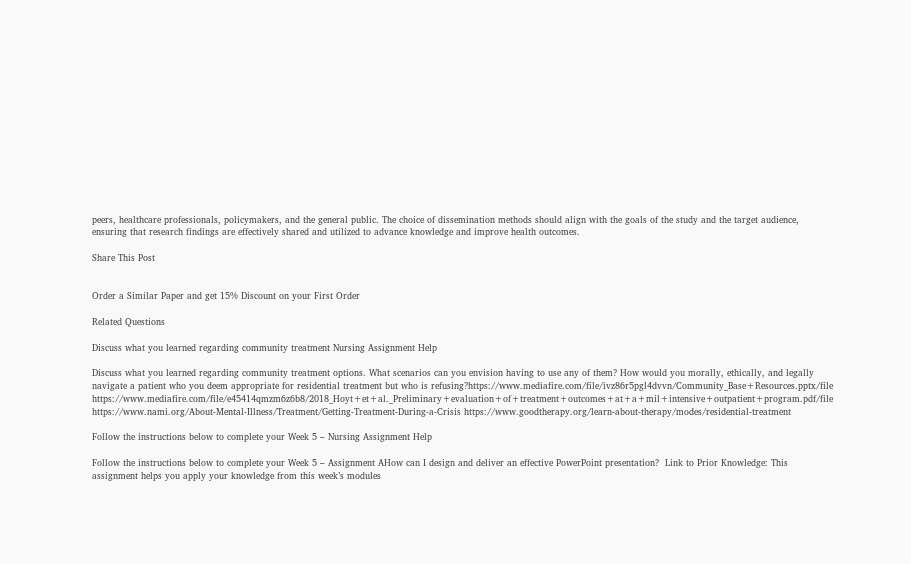peers, healthcare professionals, policymakers, and the general public. The choice of dissemination methods should align with the goals of the study and the target audience, ensuring that research findings are effectively shared and utilized to advance knowledge and improve health outcomes.

Share This Post


Order a Similar Paper and get 15% Discount on your First Order

Related Questions

Discuss what you learned regarding community treatment Nursing Assignment Help

Discuss what you learned regarding community treatment options. What scenarios can you envision having to use any of them? How would you morally, ethically, and legally navigate a patient who you deem appropriate for residential treatment but who is refusing?https://www.mediafire.com/file/ivz86r5pgl4dvvn/Community_Base+Resources.pptx/file https://www.mediafire.com/file/e45414qmzm6z6b8/2018_Hoyt+et+al._Preliminary+evaluation+of+treatment+outcomes+at+a+mil+intensive+outpatient+program.pdf/file https://www.nami.org/About-Mental-Illness/Treatment/Getting-Treatment-During-a-Crisis https://www.goodtherapy.org/learn-about-therapy/modes/residential-treatment

Follow the instructions below to complete your Week 5 – Nursing Assignment Help

Follow the instructions below to complete your Week 5 – Assignment AHow can I design and deliver an effective PowerPoint presentation?  Link to Prior Knowledge: This assignment helps you apply your knowledge from this week’s modules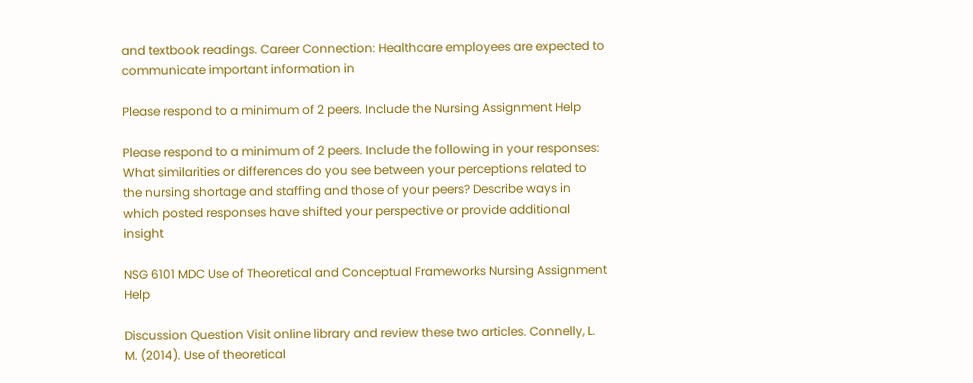and textbook readings. Career Connection: Healthcare employees are expected to communicate important information in

Please respond to a minimum of 2 peers. Include the Nursing Assignment Help

Please respond to a minimum of 2 peers. Include the following in your responses: What similarities or differences do you see between your perceptions related to the nursing shortage and staffing and those of your peers? Describe ways in which posted responses have shifted your perspective or provide additional insight

NSG 6101 MDC Use of Theoretical and Conceptual Frameworks Nursing Assignment Help

Discussion Question Visit online library and review these two articles. Connelly, L. M. (2014). Use of theoretical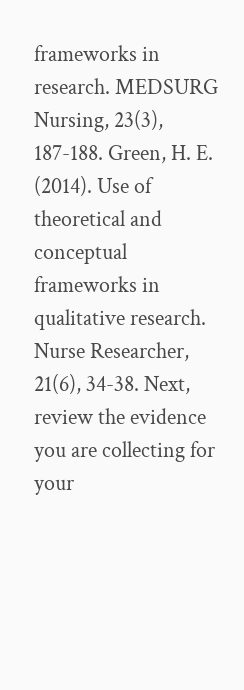frameworks in research. MEDSURG Nursing, 23(3), 187-188. Green, H. E. (2014). Use of theoretical and conceptual frameworks in qualitative research. Nurse Researcher, 21(6), 34-38. Next, review the evidence you are collecting for your